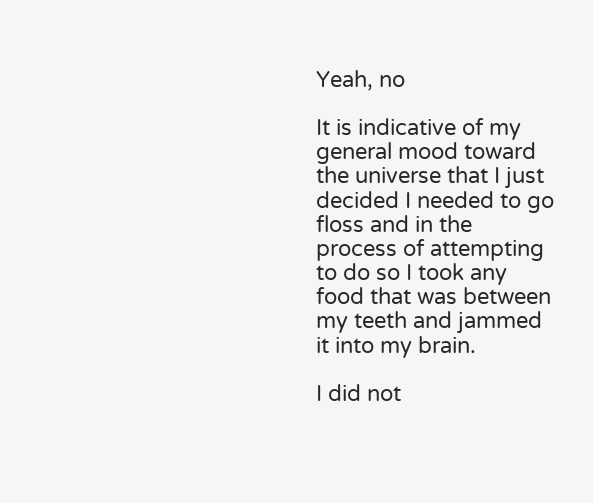Yeah, no

It is indicative of my general mood toward the universe that I just decided I needed to go floss and in the process of attempting to do so I took any food that was between my teeth and jammed it into my brain.

I did not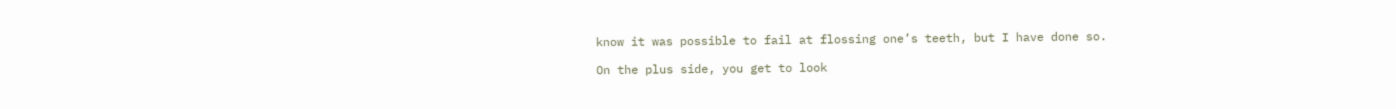know it was possible to fail at flossing one’s teeth, but I have done so.

On the plus side, you get to look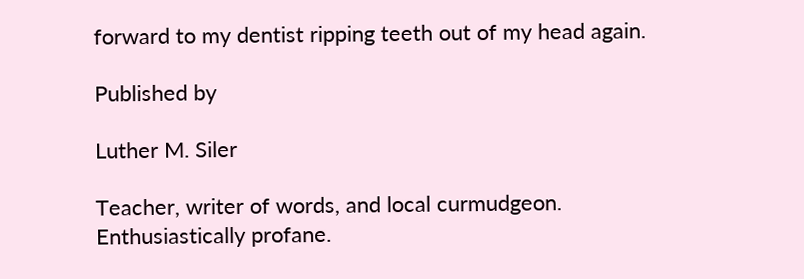forward to my dentist ripping teeth out of my head again.

Published by

Luther M. Siler

Teacher, writer of words, and local curmudgeon. Enthusiastically profane.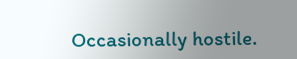Occasionally hostile.